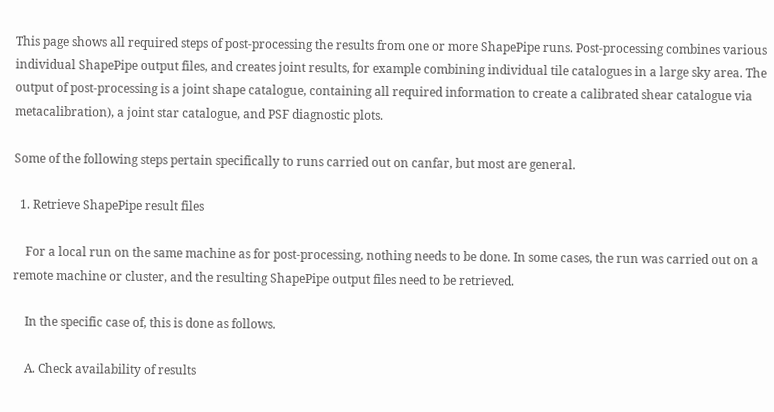This page shows all required steps of post-processing the results from one or more ShapePipe runs. Post-processing combines various individual ShapePipe output files, and creates joint results, for example combining individual tile catalogues in a large sky area. The output of post-processing is a joint shape catalogue, containing all required information to create a calibrated shear catalogue via metacalibration), a joint star catalogue, and PSF diagnostic plots.

Some of the following steps pertain specifically to runs carried out on canfar, but most are general.

  1. Retrieve ShapePipe result files

    For a local run on the same machine as for post-processing, nothing needs to be done. In some cases, the run was carried out on a remote machine or cluster, and the resulting ShapePipe output files need to be retrieved.

    In the specific case of, this is done as follows.

    A. Check availability of results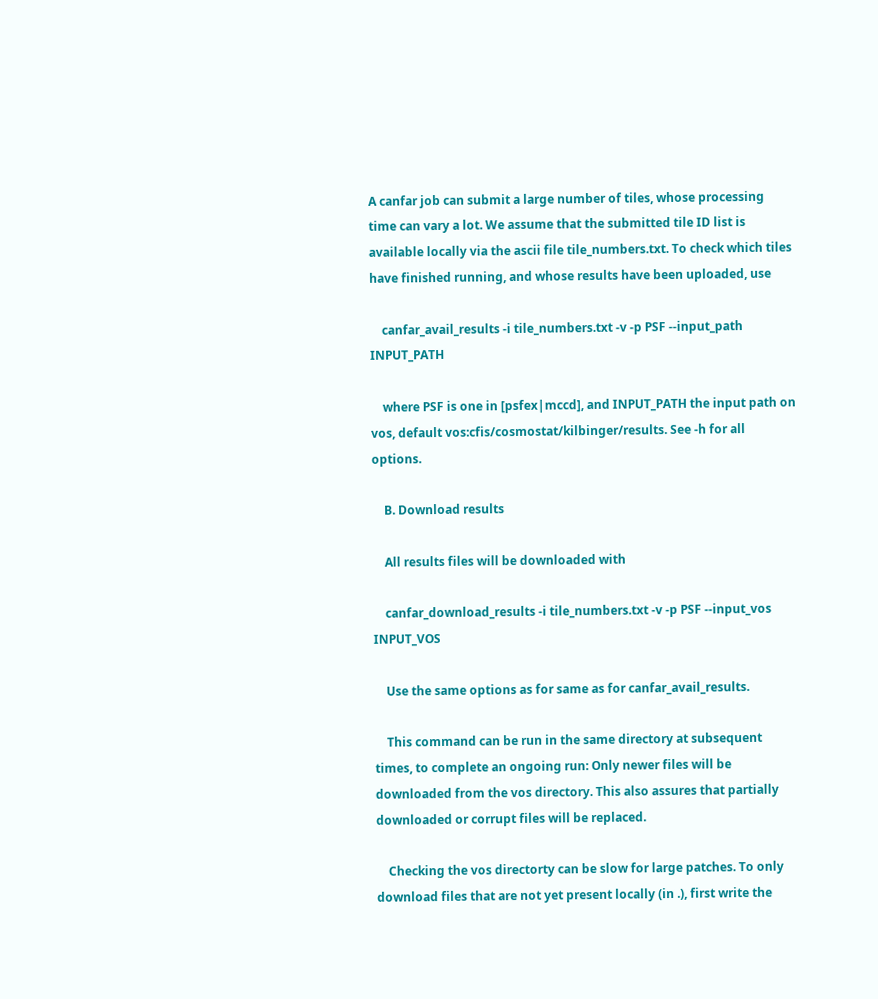A canfar job can submit a large number of tiles, whose processing time can vary a lot. We assume that the submitted tile ID list is available locally via the ascii file tile_numbers.txt. To check which tiles have finished running, and whose results have been uploaded, use

    canfar_avail_results -i tile_numbers.txt -v -p PSF --input_path INPUT_PATH

    where PSF is one in [psfex|mccd], and INPUT_PATH the input path on vos, default vos:cfis/cosmostat/kilbinger/results. See -h for all options.

    B. Download results

    All results files will be downloaded with

    canfar_download_results -i tile_numbers.txt -v -p PSF --input_vos INPUT_VOS

    Use the same options as for same as for canfar_avail_results.

    This command can be run in the same directory at subsequent times, to complete an ongoing run: Only newer files will be downloaded from the vos directory. This also assures that partially downloaded or corrupt files will be replaced.

    Checking the vos directorty can be slow for large patches. To only download files that are not yet present locally (in .), first write the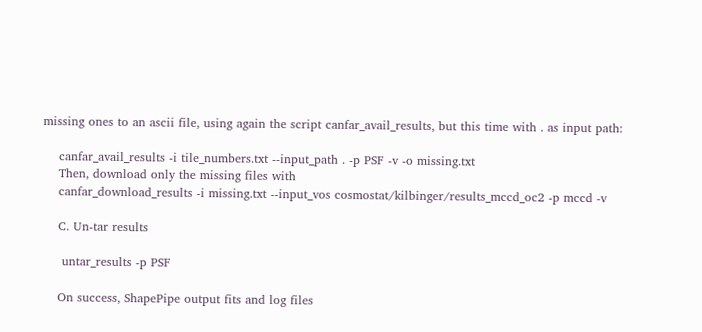missing ones to an ascii file, using again the script canfar_avail_results, but this time with . as input path:

    canfar_avail_results -i tile_numbers.txt --input_path . -p PSF -v -o missing.txt
    Then, download only the missing files with
    canfar_download_results -i missing.txt --input_vos cosmostat/kilbinger/results_mccd_oc2 -p mccd -v

    C. Un-tar results

     untar_results -p PSF

    On success, ShapePipe output fits and log files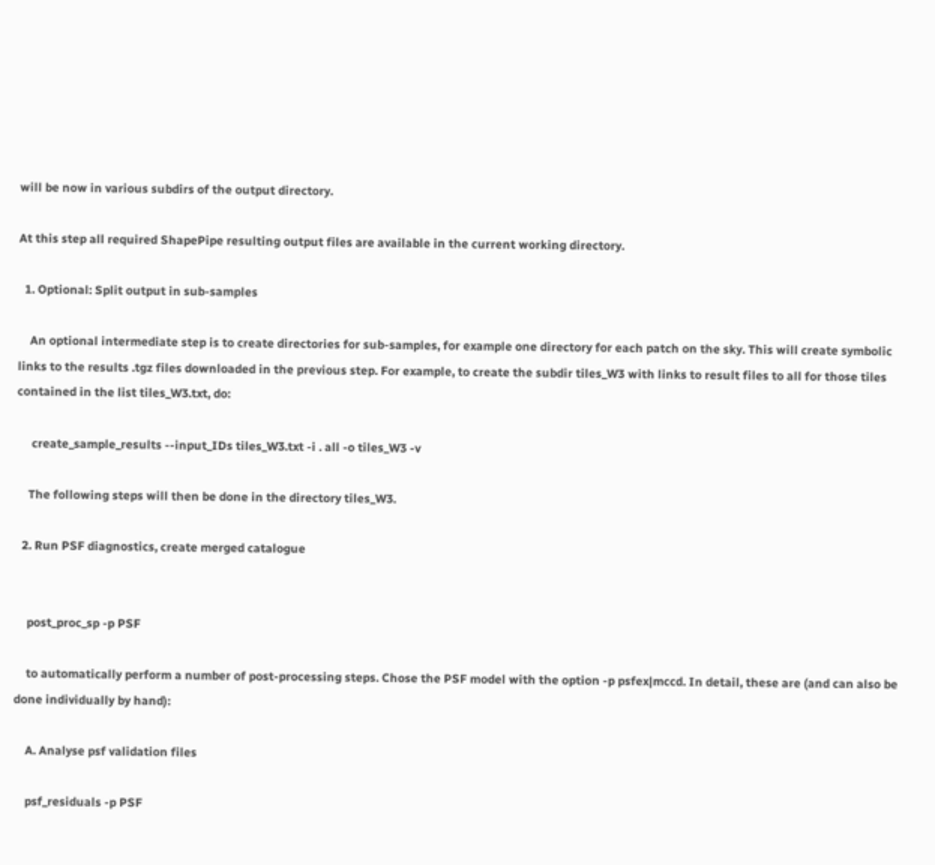will be now in various subdirs of the output directory.

At this step all required ShapePipe resulting output files are available in the current working directory.

  1. Optional: Split output in sub-samples

    An optional intermediate step is to create directories for sub-samples, for example one directory for each patch on the sky. This will create symbolic links to the results .tgz files downloaded in the previous step. For example, to create the subdir tiles_W3 with links to result files to all for those tiles contained in the list tiles_W3.txt, do:

     create_sample_results --input_IDs tiles_W3.txt -i . all -o tiles_W3 -v

    The following steps will then be done in the directory tiles_W3.

  2. Run PSF diagnostics, create merged catalogue


    post_proc_sp -p PSF

    to automatically perform a number of post-processing steps. Chose the PSF model with the option -p psfex|mccd. In detail, these are (and can also be done individually by hand):

    A. Analyse psf validation files

    psf_residuals -p PSF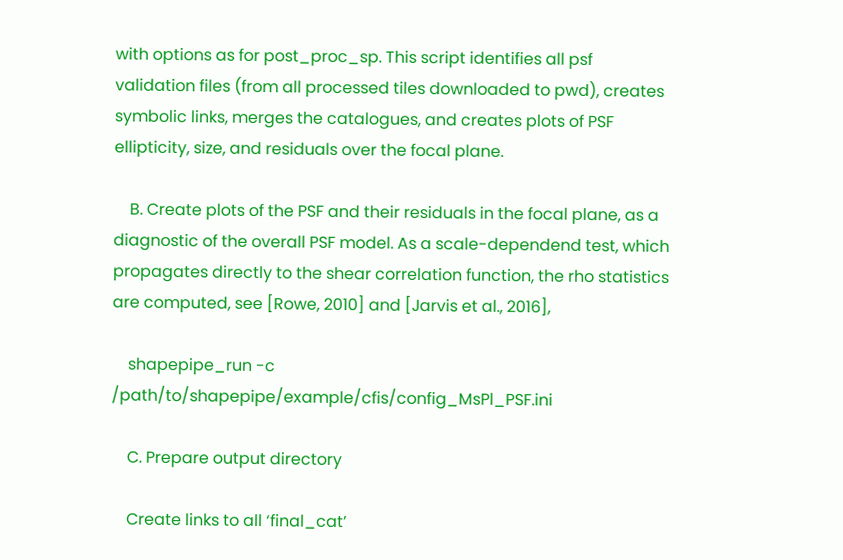with options as for post_proc_sp. This script identifies all psf validation files (from all processed tiles downloaded to pwd), creates symbolic links, merges the catalogues, and creates plots of PSF ellipticity, size, and residuals over the focal plane.

    B. Create plots of the PSF and their residuals in the focal plane, as a diagnostic of the overall PSF model. As a scale-dependend test, which propagates directly to the shear correlation function, the rho statistics are computed, see [Rowe, 2010] and [Jarvis et al., 2016],

    shapepipe_run -c /path/to/shapepipe/example/cfis/config_MsPl_PSF.ini

    C. Prepare output directory

    Create links to all ‘final_cat’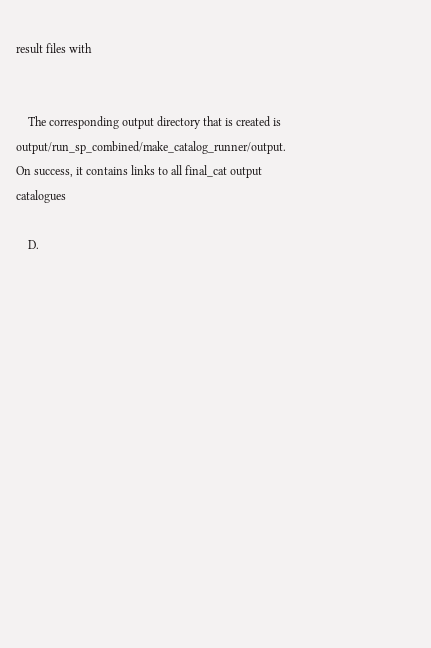result files with


    The corresponding output directory that is created is output/run_sp_combined/make_catalog_runner/output. On success, it contains links to all final_cat output catalogues

    D.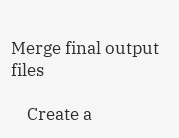Merge final output files

    Create a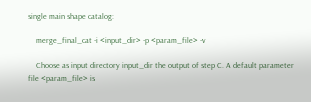single main shape catalog:

    merge_final_cat -i <input_dir> -p <param_file> -v

    Choose as input directory input_dir the output of step C. A default parameter file <param_file> is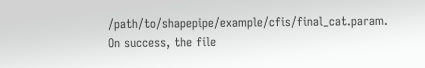/path/to/shapepipe/example/cfis/final_cat.param. On success, the file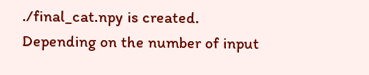./final_cat.npy is created. Depending on the number of input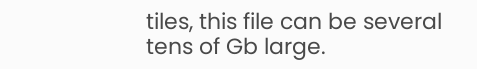tiles, this file can be several tens of Gb large.